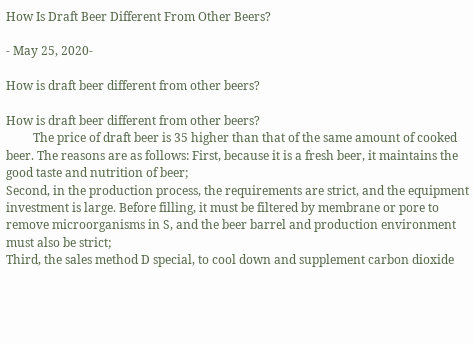How Is Draft Beer Different From Other Beers?

- May 25, 2020-

How is draft beer different from other beers?

How is draft beer different from other beers?
         The price of draft beer is 35 higher than that of the same amount of cooked beer. The reasons are as follows: First, because it is a fresh beer, it maintains the good taste and nutrition of beer;
Second, in the production process, the requirements are strict, and the equipment investment is large. Before filling, it must be filtered by membrane or pore to remove microorganisms in S, and the beer barrel and production environment must also be strict;
Third, the sales method D special, to cool down and supplement carbon dioxide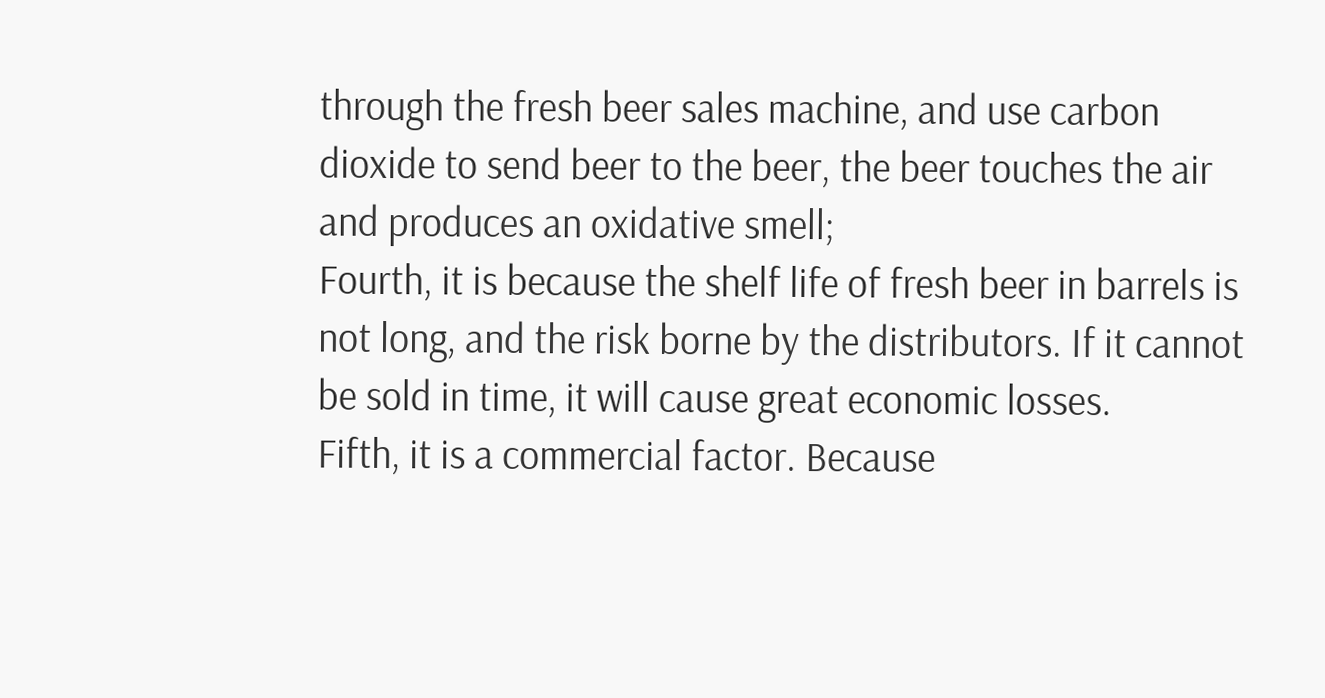through the fresh beer sales machine, and use carbon dioxide to send beer to the beer, the beer touches the air and produces an oxidative smell;
Fourth, it is because the shelf life of fresh beer in barrels is not long, and the risk borne by the distributors. If it cannot be sold in time, it will cause great economic losses.
Fifth, it is a commercial factor. Because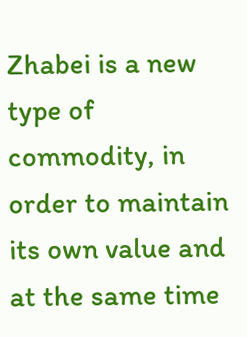Zhabei is a new type of commodity, in order to maintain its own value and at the same time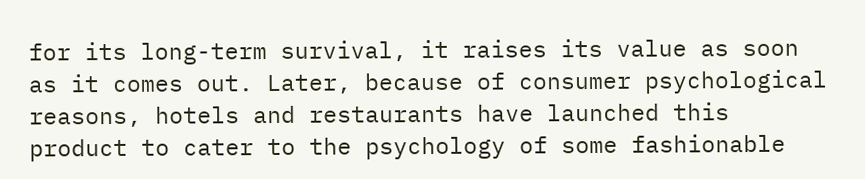for its long-term survival, it raises its value as soon as it comes out. Later, because of consumer psychological reasons, hotels and restaurants have launched this product to cater to the psychology of some fashionable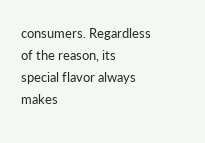consumers. Regardless of the reason, its special flavor always makes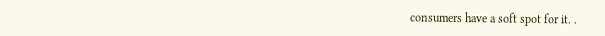consumers have a soft spot for it. .